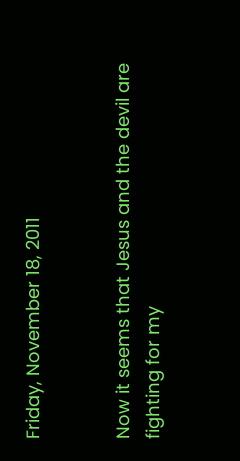Friday, November 18, 2011


Now it seems that Jesus and the devil are fighting for my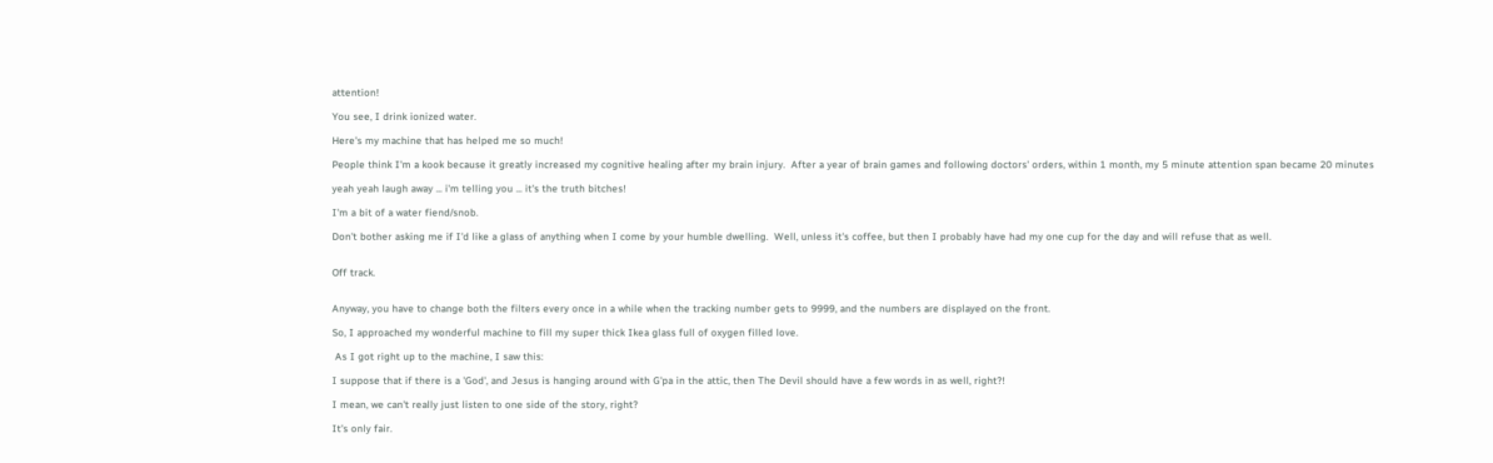attention!

You see, I drink ionized water.

Here's my machine that has helped me so much!

People think I'm a kook because it greatly increased my cognitive healing after my brain injury.  After a year of brain games and following doctors' orders, within 1 month, my 5 minute attention span became 20 minutes

yeah yeah laugh away ... i'm telling you ... it's the truth bitches!

I'm a bit of a water fiend/snob.

Don't bother asking me if I'd like a glass of anything when I come by your humble dwelling.  Well, unless it's coffee, but then I probably have had my one cup for the day and will refuse that as well.


Off track.


Anyway, you have to change both the filters every once in a while when the tracking number gets to 9999, and the numbers are displayed on the front.

So, I approached my wonderful machine to fill my super thick Ikea glass full of oxygen filled love.

 As I got right up to the machine, I saw this:

I suppose that if there is a 'God', and Jesus is hanging around with G'pa in the attic, then The Devil should have a few words in as well, right?!

I mean, we can't really just listen to one side of the story, right?

It's only fair.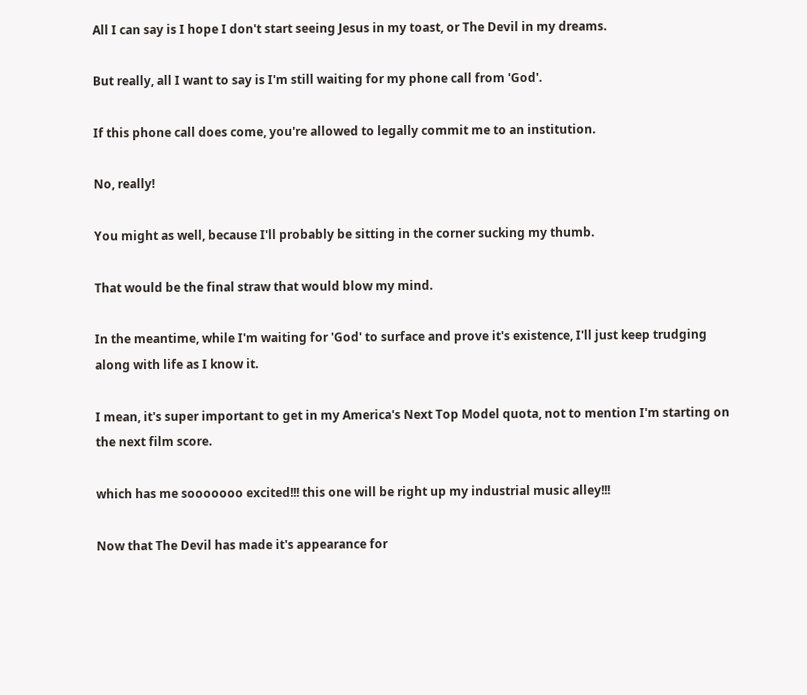All I can say is I hope I don't start seeing Jesus in my toast, or The Devil in my dreams.

But really, all I want to say is I'm still waiting for my phone call from 'God'.

If this phone call does come, you're allowed to legally commit me to an institution.

No, really!

You might as well, because I'll probably be sitting in the corner sucking my thumb.

That would be the final straw that would blow my mind.

In the meantime, while I'm waiting for 'God' to surface and prove it's existence, I'll just keep trudging along with life as I know it.

I mean, it's super important to get in my America's Next Top Model quota, not to mention I'm starting on the next film score.

which has me sooooooo excited!!! this one will be right up my industrial music alley!!!

Now that The Devil has made it's appearance for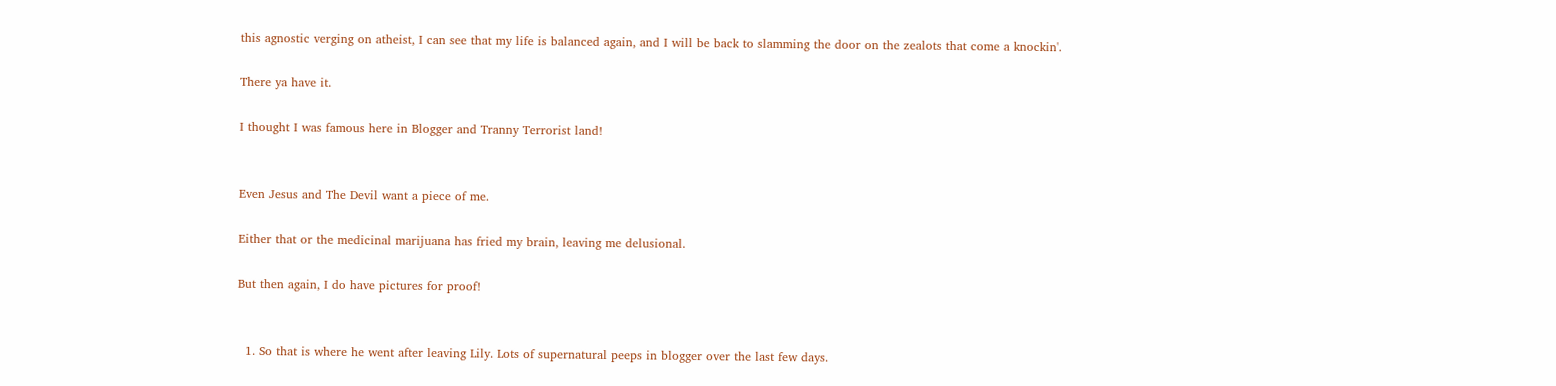this agnostic verging on atheist, I can see that my life is balanced again, and I will be back to slamming the door on the zealots that come a knockin'.

There ya have it.

I thought I was famous here in Blogger and Tranny Terrorist land!


Even Jesus and The Devil want a piece of me.

Either that or the medicinal marijuana has fried my brain, leaving me delusional.

But then again, I do have pictures for proof!


  1. So that is where he went after leaving Lily. Lots of supernatural peeps in blogger over the last few days.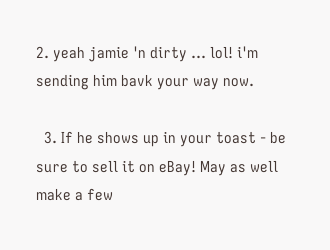2. yeah jamie 'n dirty ... lol! i'm sending him bavk your way now.

  3. If he shows up in your toast - be sure to sell it on eBay! May as well make a few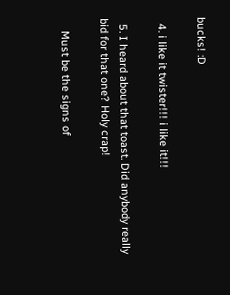bucks! :D

  4. i like it twister!!! i like it!!!

  5. I heard about that toast. Did anybody really bid for that one? Holy crap!

    Must be the signs of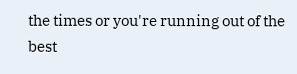the times or you're running out of the best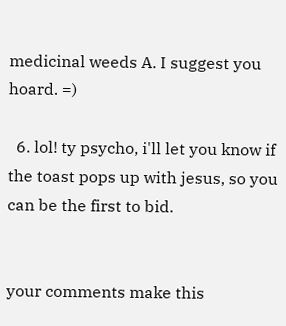medicinal weeds A. I suggest you hoard. =)

  6. lol! ty psycho, i'll let you know if the toast pops up with jesus, so you can be the first to bid.


your comments make this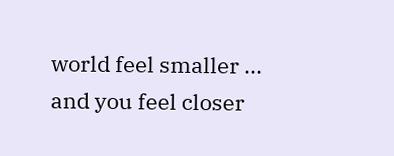world feel smaller ... and you feel closer